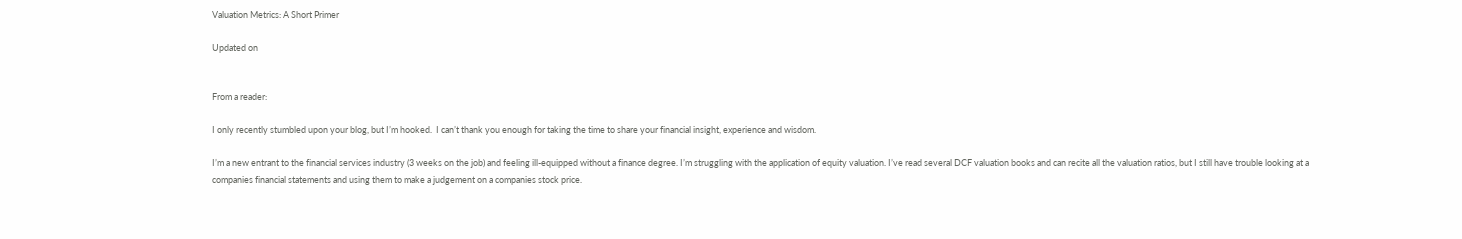Valuation Metrics: A Short Primer

Updated on


From a reader:

I only recently stumbled upon your blog, but I’m hooked.  I can’t thank you enough for taking the time to share your financial insight, experience and wisdom.

I’m a new entrant to the financial services industry (3 weeks on the job) and feeling ill-equipped without a finance degree. I’m struggling with the application of equity valuation. I’ve read several DCF valuation books and can recite all the valuation ratios, but I still have trouble looking at a companies financial statements and using them to make a judgement on a companies stock price.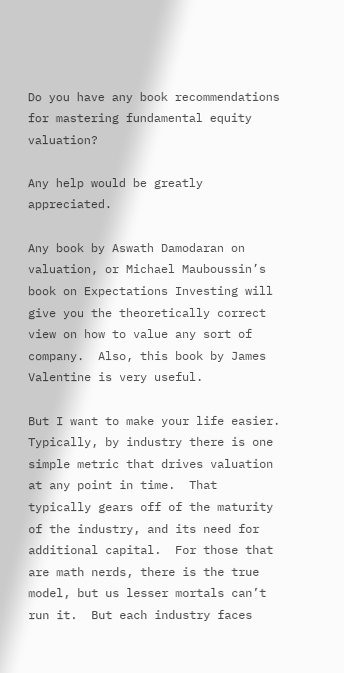Do you have any book recommendations for mastering fundamental equity valuation?

Any help would be greatly appreciated.

Any book by Aswath Damodaran on valuation, or Michael Mauboussin’s book on Expectations Investing will give you the theoretically correct view on how to value any sort of company.  Also, this book by James Valentine is very useful.

But I want to make your life easier.  Typically, by industry there is one simple metric that drives valuation at any point in time.  That typically gears off of the maturity of the industry, and its need for additional capital.  For those that are math nerds, there is the true model, but us lesser mortals can’t run it.  But each industry faces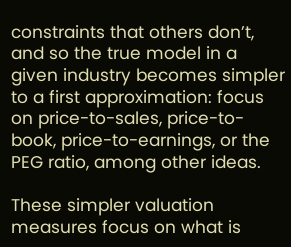constraints that others don’t, and so the true model in a given industry becomes simpler to a first approximation: focus on price-to-sales, price-to-book, price-to-earnings, or the PEG ratio, among other ideas.

These simpler valuation measures focus on what is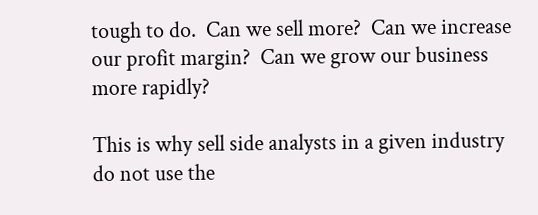tough to do.  Can we sell more?  Can we increase our profit margin?  Can we grow our business more rapidly?

This is why sell side analysts in a given industry do not use the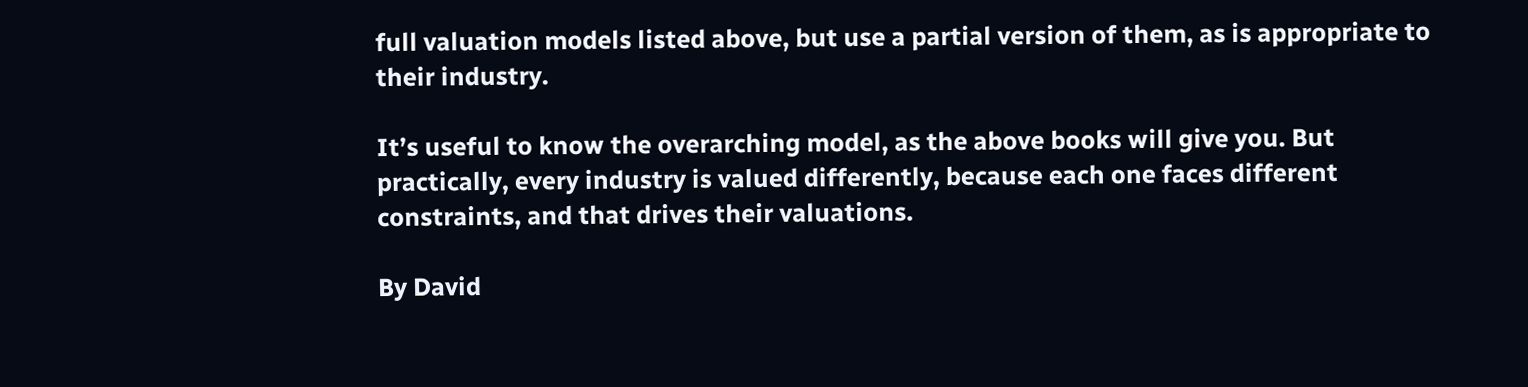full valuation models listed above, but use a partial version of them, as is appropriate to their industry.

It’s useful to know the overarching model, as the above books will give you. But practically, every industry is valued differently, because each one faces different constraints, and that drives their valuations.

By David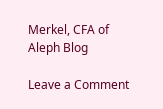Merkel, CFA of Aleph Blog

Leave a Comment